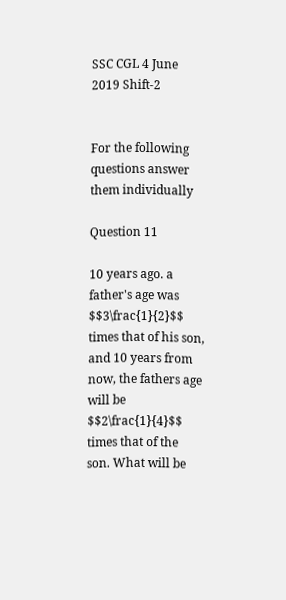SSC CGL 4 June 2019 Shift-2


For the following questions answer them individually

Question 11

10 years ago. a father's age was $$3\frac{1}{2}$$ times that of his son, and 10 years from now, the fathers age will be $$2\frac{1}{4}$$ times that of the son. What will be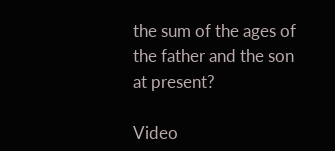the sum of the ages of the father and the son at present?

Video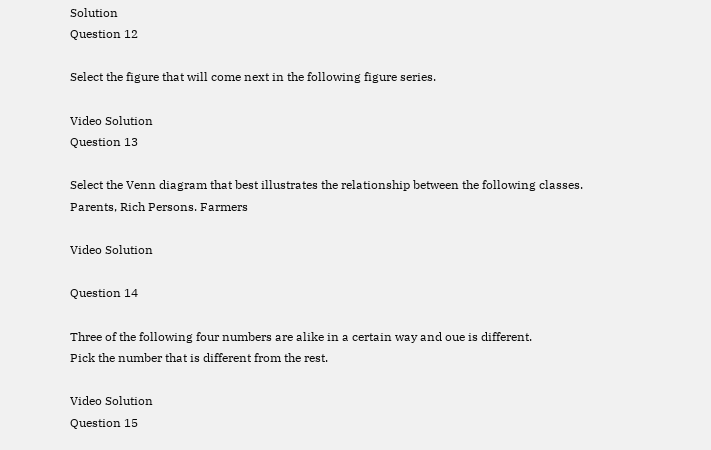Solution
Question 12

Select the figure that will come next in the following figure series.

Video Solution
Question 13

Select the Venn diagram that best illustrates the relationship between the following classes.
Parents, Rich Persons. Farmers

Video Solution

Question 14

Three of the following four numbers are alike in a certain way and oue is different.
Pick the number that is different from the rest.

Video Solution
Question 15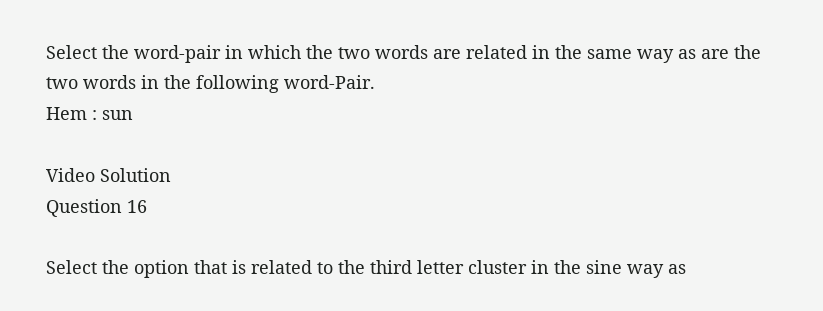Select the word-pair in which the two words are related in the same way as are the two words in the following word-Pair.
Hem : sun

Video Solution
Question 16

Select the option that is related to the third letter cluster in the sine way as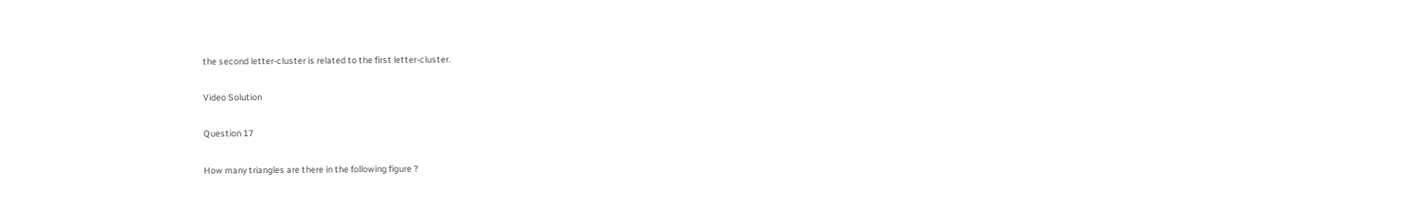the second letter-cluster is related to the first letter-cluster.

Video Solution

Question 17

How many triangles are there in the following figure ?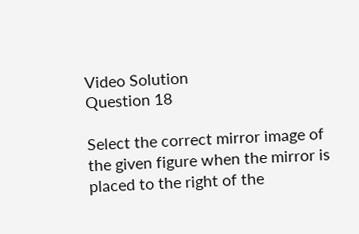Video Solution
Question 18

Select the correct mirror image of the given figure when the mirror is placed to the right of the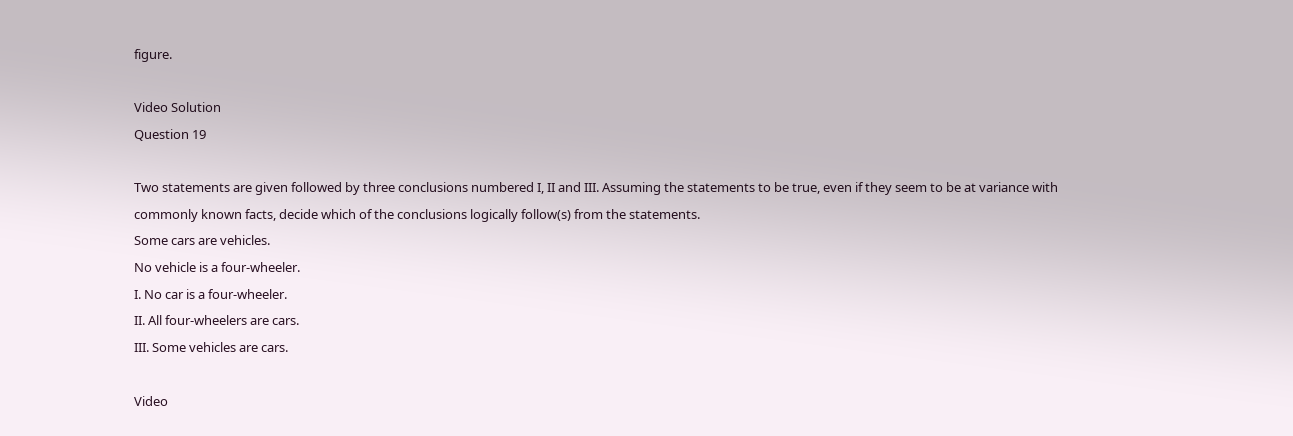figure.

Video Solution
Question 19

Two statements are given followed by three conclusions numbered I, II and III. Assuming the statements to be true, even if they seem to be at variance with commonly known facts, decide which of the conclusions logically follow(s) from the statements.
Some cars are vehicles.
No vehicle is a four-wheeler.
I. No car is a four-wheeler.
II. All four-wheelers are cars.
III. Some vehicles are cars.

Video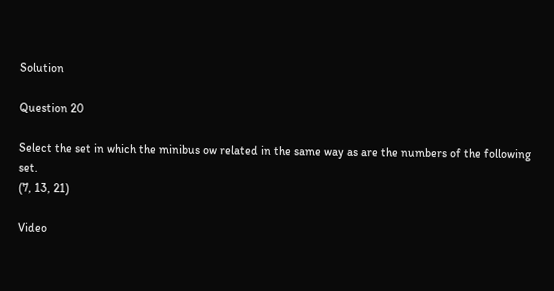Solution

Question 20

Select the set in which the minibus ow related in the same way as are the numbers of the following set.
(7, 13, 21)

Video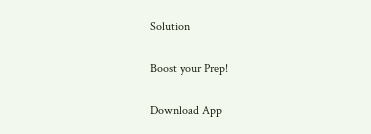Solution

Boost your Prep!

Download App